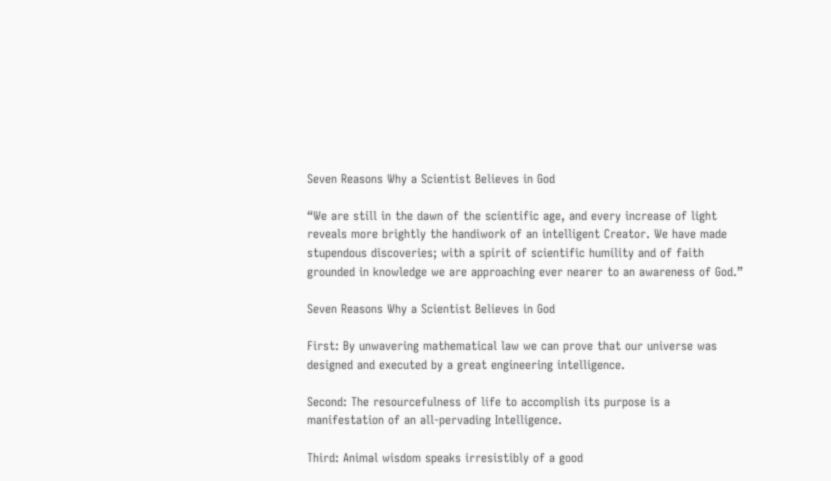Seven Reasons Why a Scientist Believes in God

“We are still in the dawn of the scientific age, and every increase of light reveals more brightly the handiwork of an intelligent Creator. We have made stupendous discoveries; with a spirit of scientific humility and of faith grounded in knowledge we are approaching ever nearer to an awareness of God.”

Seven Reasons Why a Scientist Believes in God

First: By unwavering mathematical law we can prove that our universe was designed and executed by a great engineering intelligence.

Second: The resourcefulness of life to accomplish its purpose is a manifestation of an all-pervading Intelligence.

Third: Animal wisdom speaks irresistibly of a good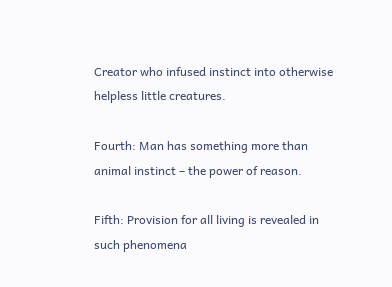Creator who infused instinct into otherwise helpless little creatures.

Fourth: Man has something more than animal instinct – the power of reason.

Fifth: Provision for all living is revealed in such phenomena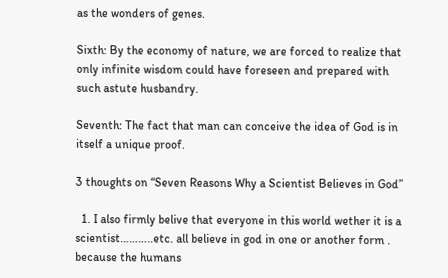as the wonders of genes.

Sixth: By the economy of nature, we are forced to realize that only infinite wisdom could have foreseen and prepared with such astute husbandry.

Seventh: The fact that man can conceive the idea of God is in itself a unique proof.

3 thoughts on “Seven Reasons Why a Scientist Believes in God”

  1. I also firmly belive that everyone in this world wether it is a scientist………..etc. all believe in god in one or another form . because the humans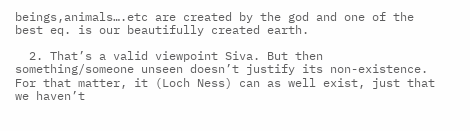beings,animals….etc are created by the god and one of the best eq. is our beautifully created earth.

  2. That’s a valid viewpoint Siva. But then something/someone unseen doesn’t justify its non-existence. For that matter, it (Loch Ness) can as well exist, just that we haven’t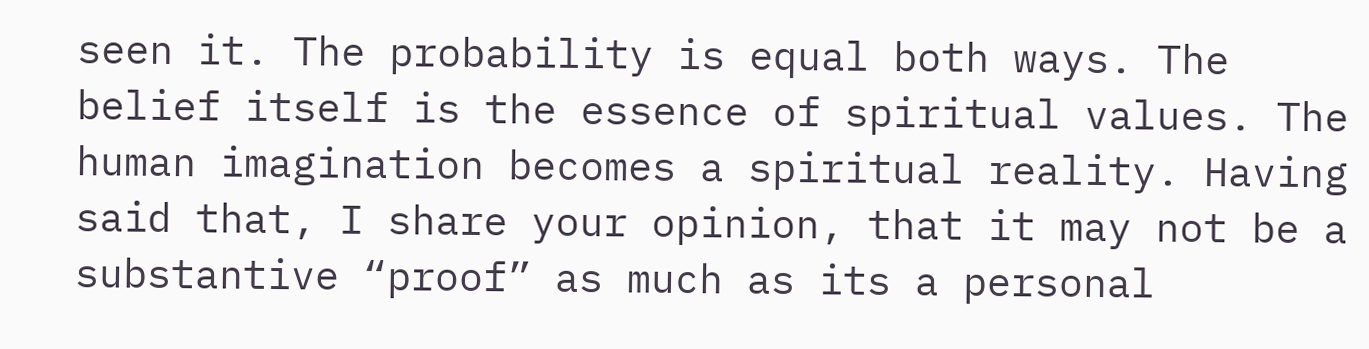seen it. The probability is equal both ways. The belief itself is the essence of spiritual values. The human imagination becomes a spiritual reality. Having said that, I share your opinion, that it may not be a substantive “proof” as much as its a personal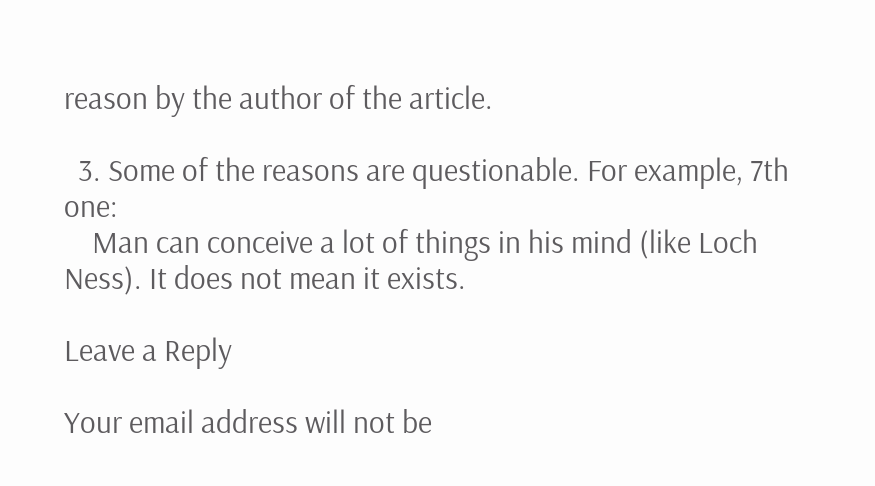reason by the author of the article.

  3. Some of the reasons are questionable. For example, 7th one:
    Man can conceive a lot of things in his mind (like Loch Ness). It does not mean it exists.

Leave a Reply

Your email address will not be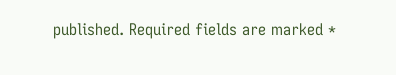published. Required fields are marked *